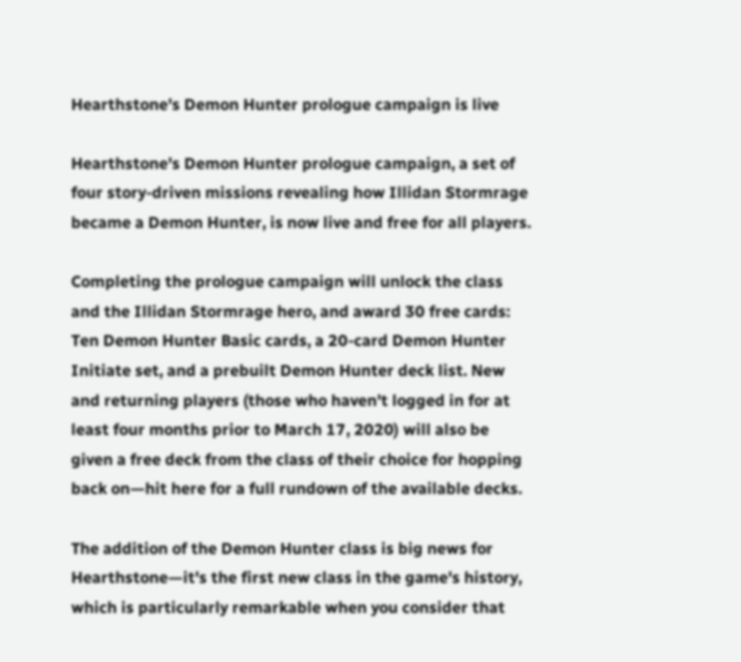Hearthstone's Demon Hunter prologue campaign is live

Hearthstone's Demon Hunter prologue campaign, a set of four story-driven missions revealing how Illidan Stormrage became a Demon Hunter, is now live and free for all players.

Completing the prologue campaign will unlock the class and the Illidan Stormrage hero, and award 30 free cards: Ten Demon Hunter Basic cards, a 20-card Demon Hunter Initiate set, and a prebuilt Demon Hunter deck list. New and returning players (those who haven't logged in for at least four months prior to March 17, 2020) will also be given a free deck from the class of their choice for hopping back on—hit here for a full rundown of the available decks.

The addition of the Demon Hunter class is big news for Hearthstone—it's the first new class in the game's history, which is particularly remarkable when you consider that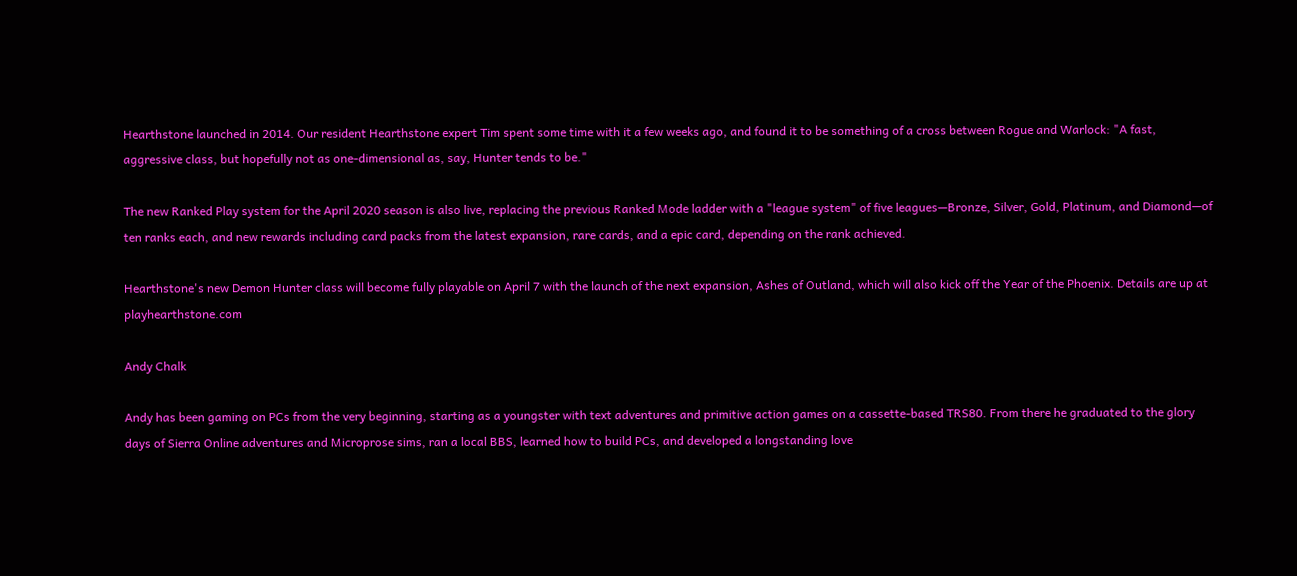Hearthstone launched in 2014. Our resident Hearthstone expert Tim spent some time with it a few weeks ago, and found it to be something of a cross between Rogue and Warlock: "A fast, aggressive class, but hopefully not as one-dimensional as, say, Hunter tends to be."

The new Ranked Play system for the April 2020 season is also live, replacing the previous Ranked Mode ladder with a "league system" of five leagues—Bronze, Silver, Gold, Platinum, and Diamond—of ten ranks each, and new rewards including card packs from the latest expansion, rare cards, and a epic card, depending on the rank achieved.

Hearthstone's new Demon Hunter class will become fully playable on April 7 with the launch of the next expansion, Ashes of Outland, which will also kick off the Year of the Phoenix. Details are up at playhearthstone.com

Andy Chalk

Andy has been gaming on PCs from the very beginning, starting as a youngster with text adventures and primitive action games on a cassette-based TRS80. From there he graduated to the glory days of Sierra Online adventures and Microprose sims, ran a local BBS, learned how to build PCs, and developed a longstanding love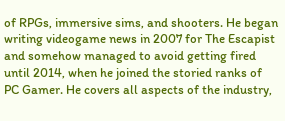of RPGs, immersive sims, and shooters. He began writing videogame news in 2007 for The Escapist and somehow managed to avoid getting fired until 2014, when he joined the storied ranks of PC Gamer. He covers all aspects of the industry,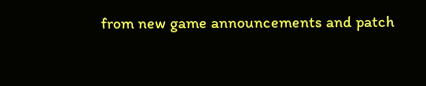from new game announcements and patch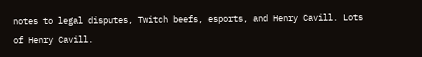notes to legal disputes, Twitch beefs, esports, and Henry Cavill. Lots of Henry Cavill.